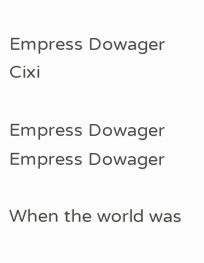Empress Dowager Cixi

Empress Dowager
Empress Dowager

When the world was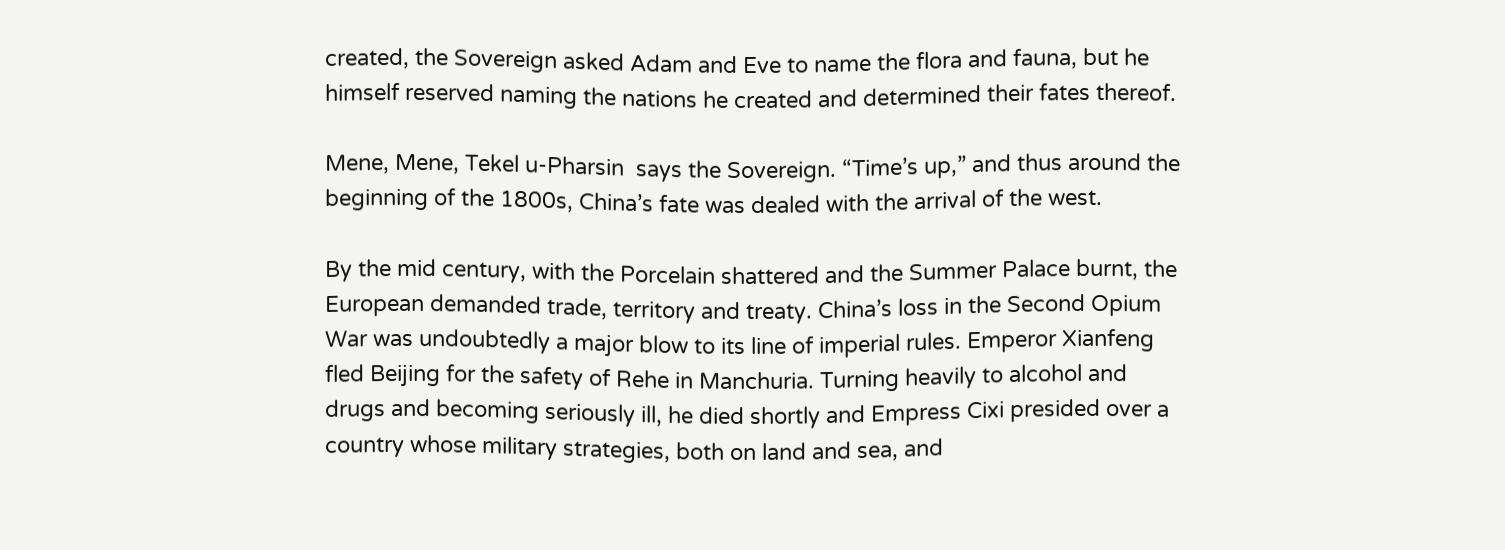created, the Sovereign asked Adam and Eve to name the flora and fauna, but he himself reserved naming the nations he created and determined their fates thereof.

Mene, Mene, Tekel u-Pharsin  says the Sovereign. “Time’s up,” and thus around the beginning of the 1800s, China’s fate was dealed with the arrival of the west.

By the mid century, with the Porcelain shattered and the Summer Palace burnt, the European demanded trade, territory and treaty. China’s loss in the Second Opium War was undoubtedly a major blow to its line of imperial rules. Emperor Xianfeng fled Beijing for the safety of Rehe in Manchuria. Turning heavily to alcohol and drugs and becoming seriously ill, he died shortly and Empress Cixi presided over a country whose military strategies, both on land and sea, and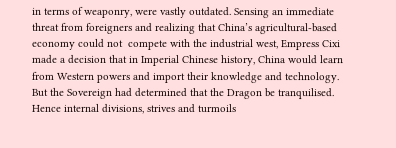in terms of weaponry, were vastly outdated. Sensing an immediate threat from foreigners and realizing that China’s agricultural-based economy could not  compete with the industrial west, Empress Cixi made a decision that in Imperial Chinese history, China would learn from Western powers and import their knowledge and technology. But the Sovereign had determined that the Dragon be tranquilised. Hence internal divisions, strives and turmoils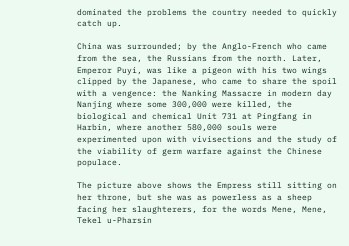dominated the problems the country needed to quickly catch up.

China was surrounded; by the Anglo-French who came from the sea, the Russians from the north. Later, Emperor Puyi, was like a pigeon with his two wings clipped by the Japanese, who came to share the spoil with a vengence: the Nanking Massacre in modern day Nanjing where some 300,000 were killed, the biological and chemical Unit 731 at Pingfang in Harbin, where another 580,000 souls were experimented upon with vivisections and the study of the viability of germ warfare against the Chinese populace.

The picture above shows the Empress still sitting on her throne, but she was as powerless as a sheep facing her slaughterers, for the words Mene, Mene, Tekel u-Pharsin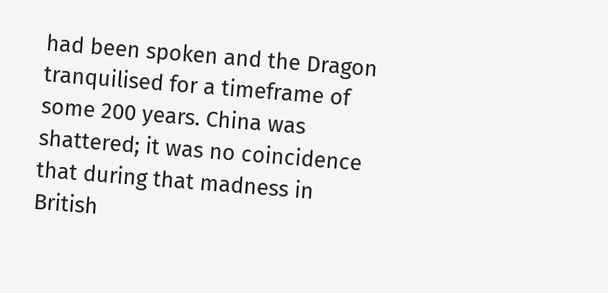had been spoken and the Dragon tranquilised for a timeframe of some 200 years. China was shattered; it was no coincidence that during that madness in British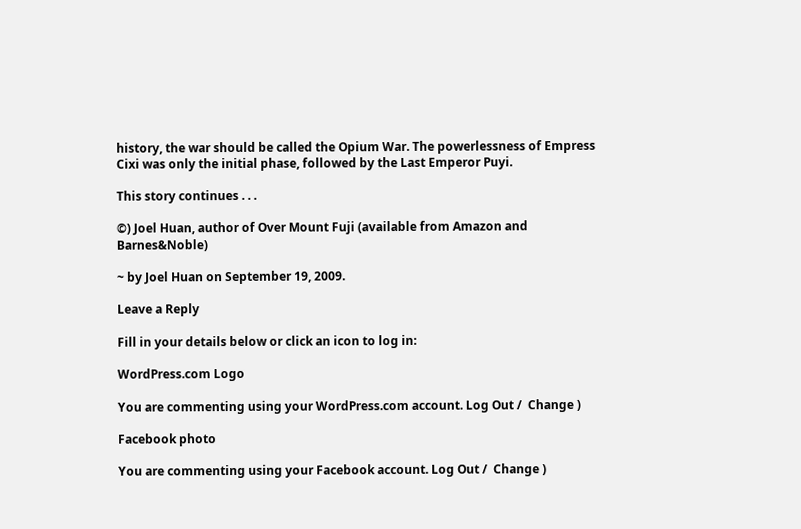history, the war should be called the Opium War. The powerlessness of Empress Cixi was only the initial phase, followed by the Last Emperor Puyi.

This story continues . . .

©) Joel Huan, author of Over Mount Fuji (available from Amazon and Barnes&Noble)

~ by Joel Huan on September 19, 2009.

Leave a Reply

Fill in your details below or click an icon to log in:

WordPress.com Logo

You are commenting using your WordPress.com account. Log Out /  Change )

Facebook photo

You are commenting using your Facebook account. Log Out /  Change )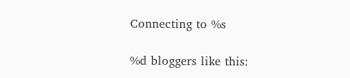Connecting to %s

%d bloggers like this: